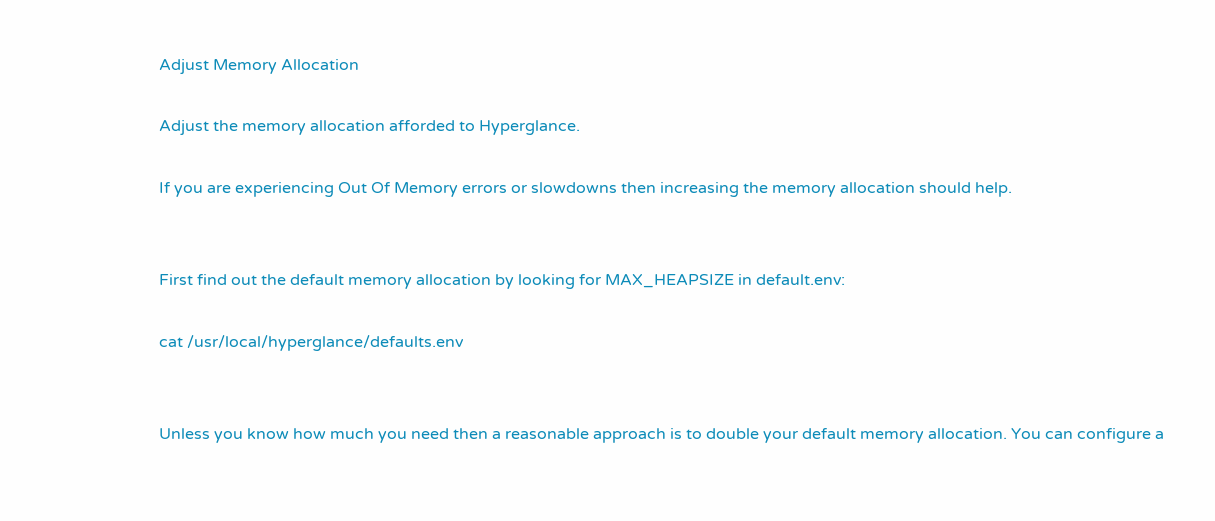Adjust Memory Allocation

Adjust the memory allocation afforded to Hyperglance.

If you are experiencing Out Of Memory errors or slowdowns then increasing the memory allocation should help.


First find out the default memory allocation by looking for MAX_HEAPSIZE in default.env:

cat /usr/local/hyperglance/defaults.env


Unless you know how much you need then a reasonable approach is to double your default memory allocation. You can configure a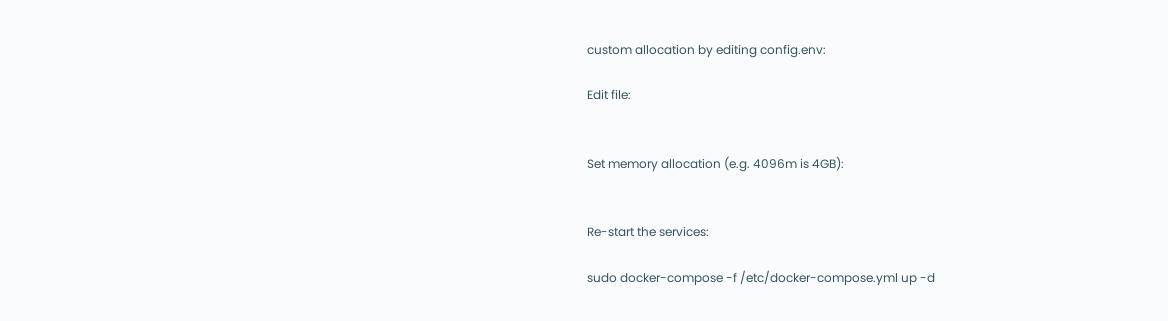custom allocation by editing config.env:

Edit file:


Set memory allocation (e.g. 4096m is 4GB):


Re-start the services:

sudo docker-compose -f /etc/docker-compose.yml up -d